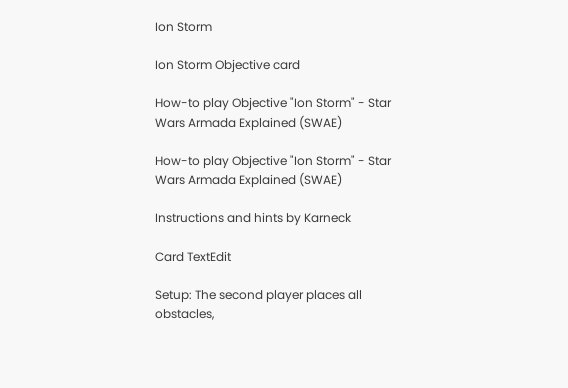Ion Storm

Ion Storm Objective card

How-to play Objective "Ion Storm" - Star Wars Armada Explained (SWAE)

How-to play Objective "Ion Storm" - Star Wars Armada Explained (SWAE)

Instructions and hints by Karneck

Card TextEdit

Setup: The second player places all obstacles,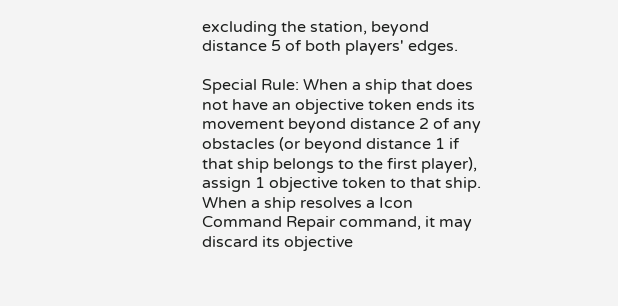excluding the station, beyond distance 5 of both players' edges.

Special Rule: When a ship that does not have an objective token ends its movement beyond distance 2 of any obstacles (or beyond distance 1 if that ship belongs to the first player), assign 1 objective token to that ship. When a ship resolves a Icon Command Repair command, it may discard its objective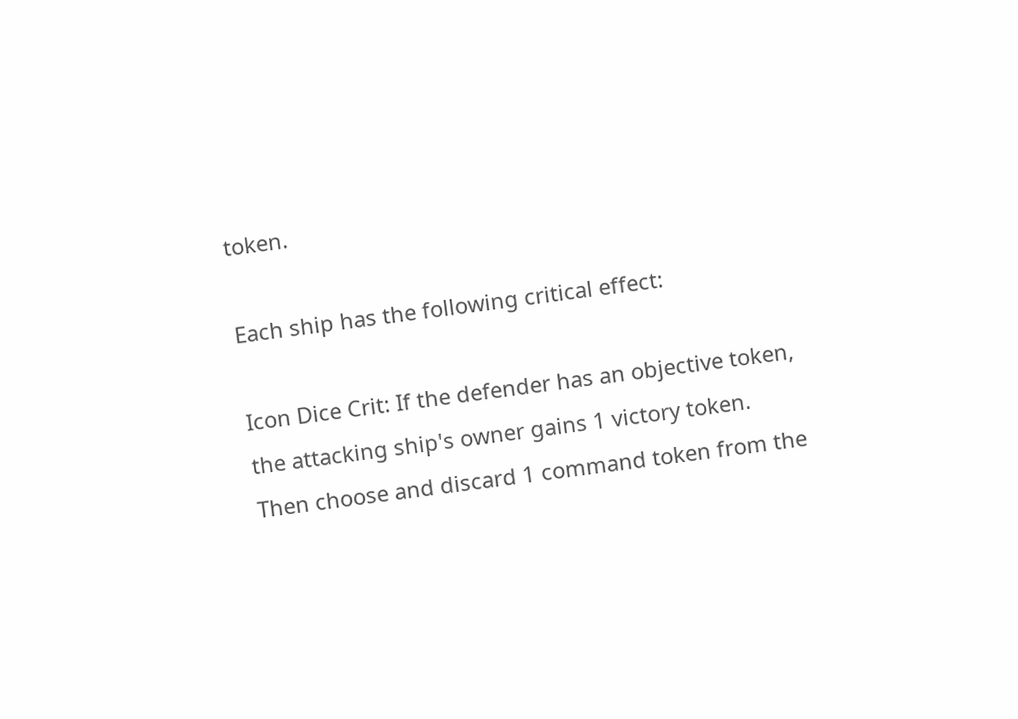token.

Each ship has the following critical effect:

Icon Dice Crit: If the defender has an objective token, the attacking ship's owner gains 1 victory token. Then choose and discard 1 command token from the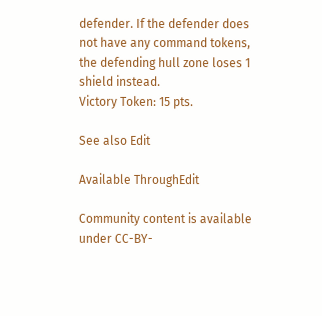defender. If the defender does not have any command tokens, the defending hull zone loses 1 shield instead.
Victory Token: 15 pts.

See also Edit

Available ThroughEdit

Community content is available under CC-BY-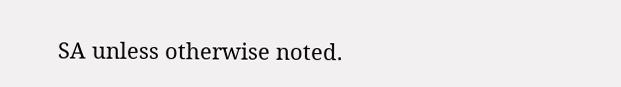SA unless otherwise noted.